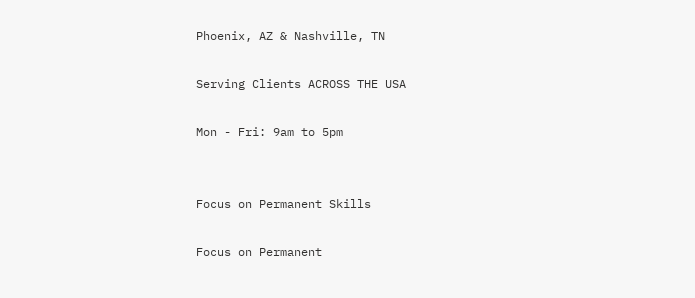Phoenix, AZ & Nashville, TN

Serving Clients ACROSS THE USA

Mon - Fri: 9am to 5pm


Focus on Permanent Skills

Focus on Permanent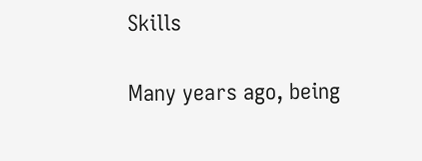Skills

Many years ago, being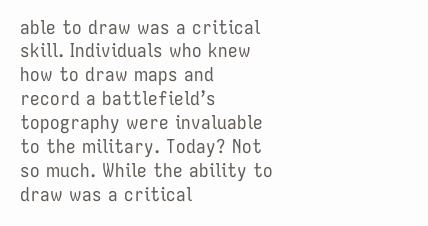able to draw was a critical skill. Individuals who knew how to draw maps and record a battlefield’s topography were invaluable to the military. Today? Not so much. While the ability to draw was a critical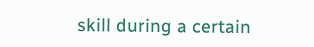skill during a certain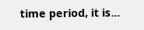time period, it is...